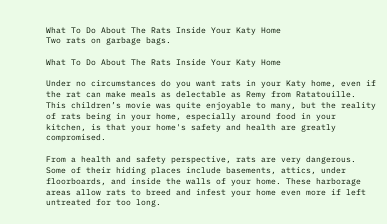What To Do About The Rats Inside Your Katy Home
Two rats on garbage bags.

What To Do About The Rats Inside Your Katy Home

Under no circumstances do you want rats in your Katy home, even if the rat can make meals as delectable as Remy from Ratatouille. This children’s movie was quite enjoyable to many, but the reality of rats being in your home, especially around food in your kitchen, is that your home's safety and health are greatly compromised.

From a health and safety perspective, rats are very dangerous. Some of their hiding places include basements, attics, under floorboards, and inside the walls of your home. These harborage areas allow rats to breed and infest your home even more if left untreated for too long.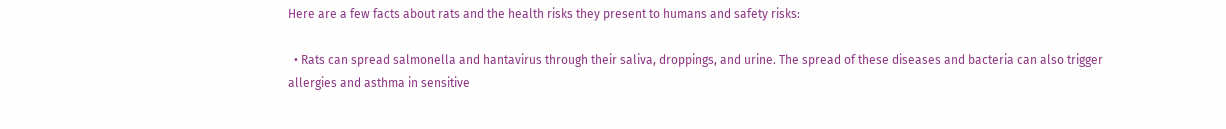Here are a few facts about rats and the health risks they present to humans and safety risks:

  • Rats can spread salmonella and hantavirus through their saliva, droppings, and urine. The spread of these diseases and bacteria can also trigger allergies and asthma in sensitive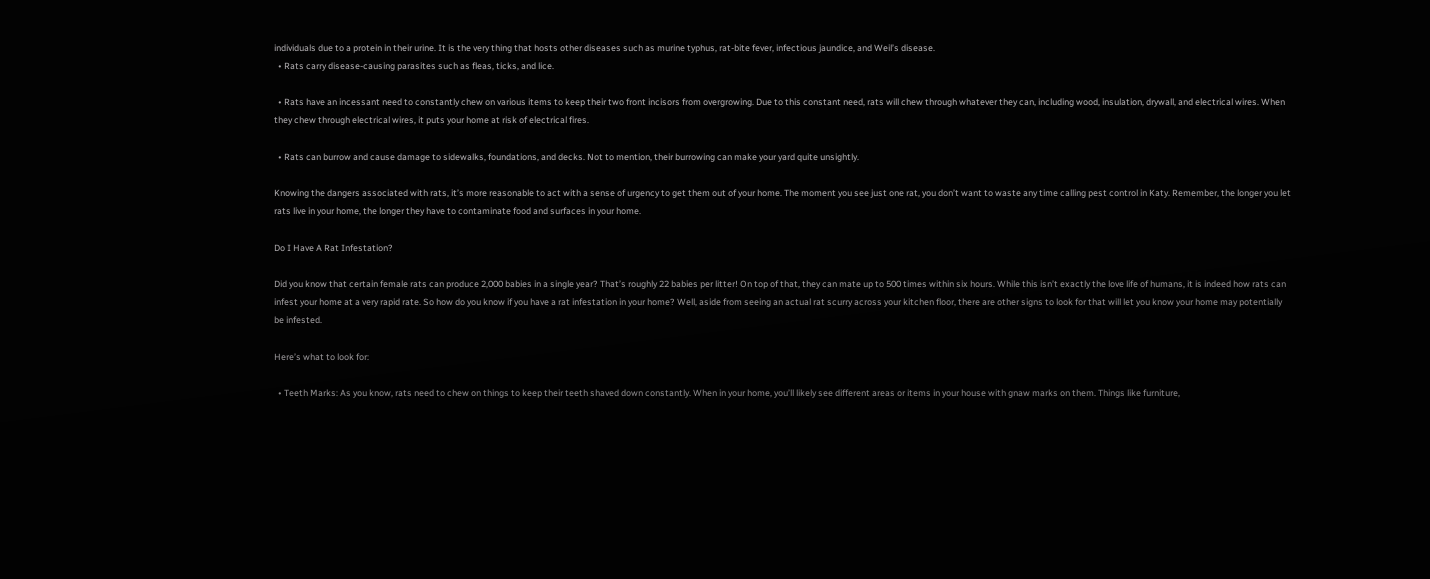individuals due to a protein in their urine. It is the very thing that hosts other diseases such as murine typhus, rat-bite fever, infectious jaundice, and Weil’s disease.
  • Rats carry disease-causing parasites such as fleas, ticks, and lice.

  • Rats have an incessant need to constantly chew on various items to keep their two front incisors from overgrowing. Due to this constant need, rats will chew through whatever they can, including wood, insulation, drywall, and electrical wires. When they chew through electrical wires, it puts your home at risk of electrical fires.

  • Rats can burrow and cause damage to sidewalks, foundations, and decks. Not to mention, their burrowing can make your yard quite unsightly.

Knowing the dangers associated with rats, it’s more reasonable to act with a sense of urgency to get them out of your home. The moment you see just one rat, you don’t want to waste any time calling pest control in Katy. Remember, the longer you let rats live in your home, the longer they have to contaminate food and surfaces in your home.

Do I Have A Rat Infestation?

Did you know that certain female rats can produce 2,000 babies in a single year? That’s roughly 22 babies per litter! On top of that, they can mate up to 500 times within six hours. While this isn’t exactly the love life of humans, it is indeed how rats can infest your home at a very rapid rate. So how do you know if you have a rat infestation in your home? Well, aside from seeing an actual rat scurry across your kitchen floor, there are other signs to look for that will let you know your home may potentially be infested.

Here’s what to look for:

  • Teeth Marks: As you know, rats need to chew on things to keep their teeth shaved down constantly. When in your home, you’ll likely see different areas or items in your house with gnaw marks on them. Things like furniture,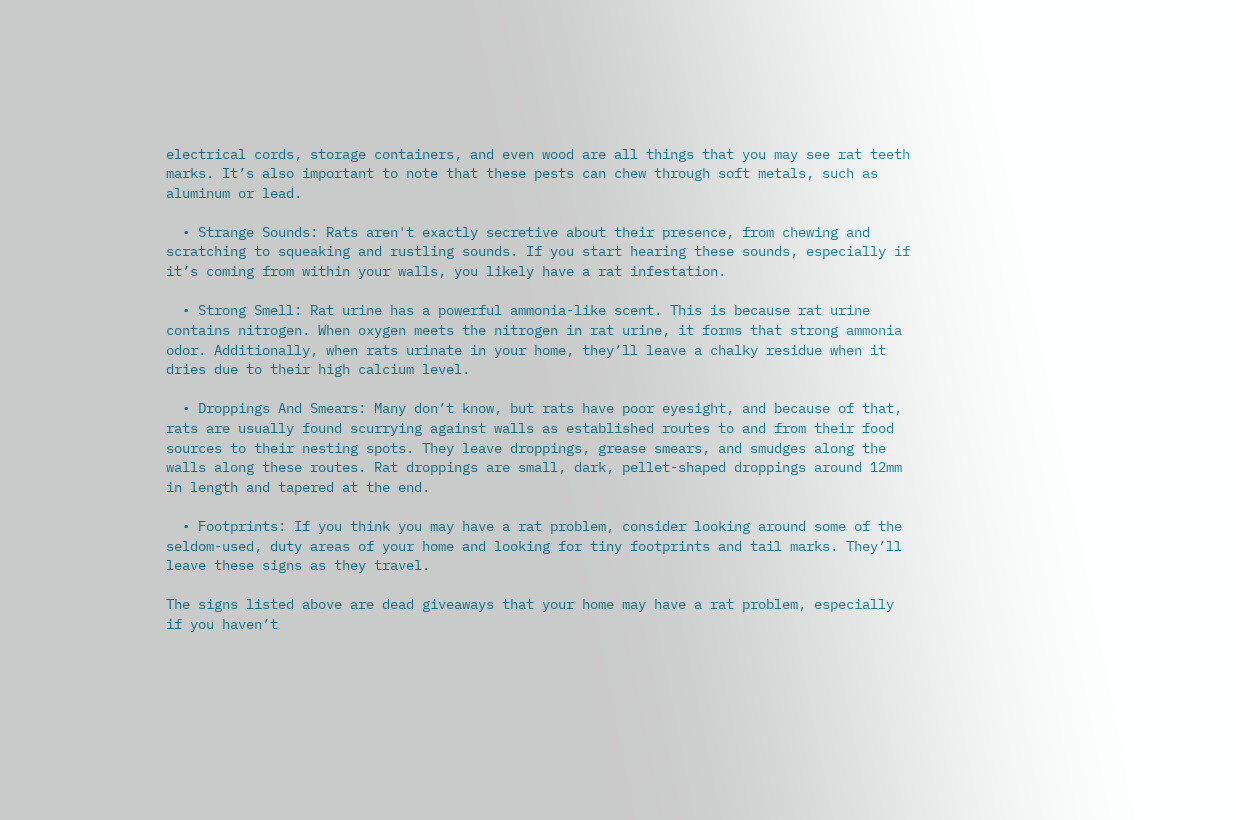electrical cords, storage containers, and even wood are all things that you may see rat teeth marks. It’s also important to note that these pests can chew through soft metals, such as aluminum or lead.

  • Strange Sounds: Rats aren't exactly secretive about their presence, from chewing and scratching to squeaking and rustling sounds. If you start hearing these sounds, especially if it’s coming from within your walls, you likely have a rat infestation.

  • Strong Smell: Rat urine has a powerful ammonia-like scent. This is because rat urine contains nitrogen. When oxygen meets the nitrogen in rat urine, it forms that strong ammonia odor. Additionally, when rats urinate in your home, they’ll leave a chalky residue when it dries due to their high calcium level.

  • Droppings And Smears: Many don’t know, but rats have poor eyesight, and because of that, rats are usually found scurrying against walls as established routes to and from their food sources to their nesting spots. They leave droppings, grease smears, and smudges along the walls along these routes. Rat droppings are small, dark, pellet-shaped droppings around 12mm in length and tapered at the end.

  • Footprints: If you think you may have a rat problem, consider looking around some of the seldom-used, duty areas of your home and looking for tiny footprints and tail marks. They’ll leave these signs as they travel.

The signs listed above are dead giveaways that your home may have a rat problem, especially if you haven’t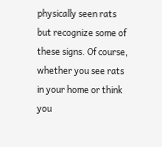physically seen rats but recognize some of these signs. Of course, whether you see rats in your home or think you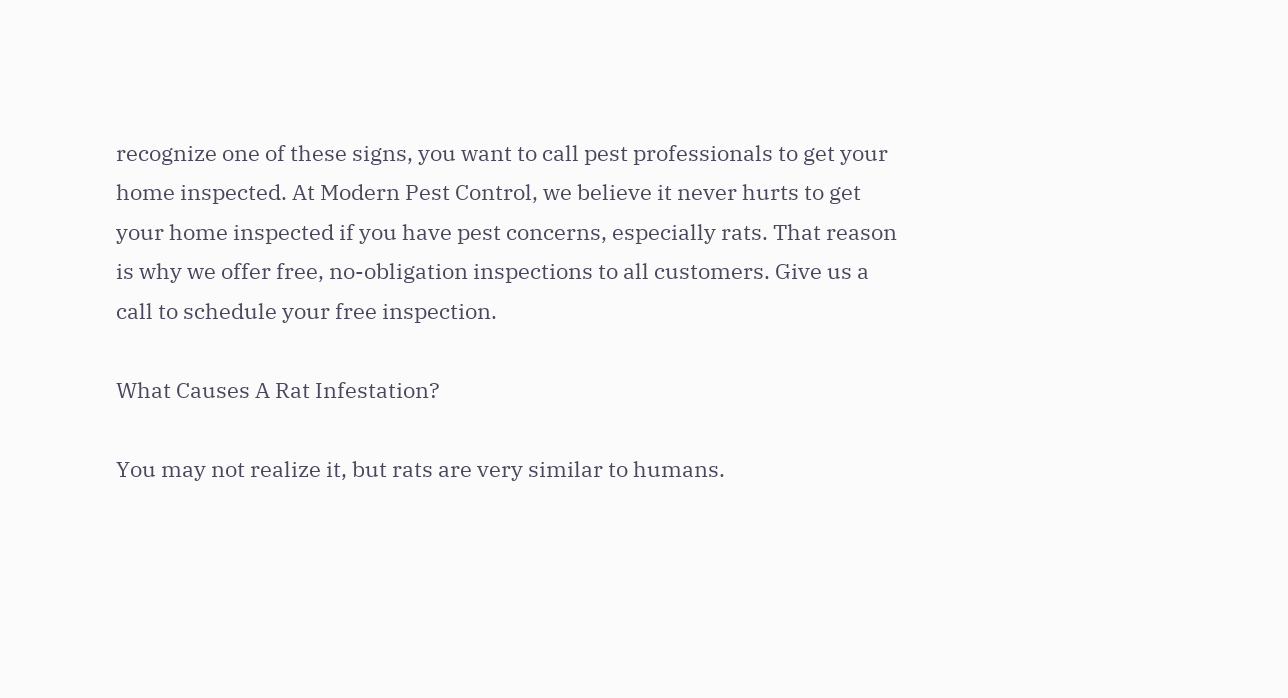recognize one of these signs, you want to call pest professionals to get your home inspected. At Modern Pest Control, we believe it never hurts to get your home inspected if you have pest concerns, especially rats. That reason is why we offer free, no-obligation inspections to all customers. Give us a call to schedule your free inspection.

What Causes A Rat Infestation?

You may not realize it, but rats are very similar to humans.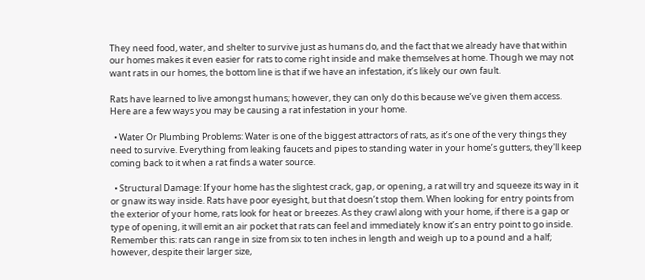They need food, water, and shelter to survive just as humans do, and the fact that we already have that within our homes makes it even easier for rats to come right inside and make themselves at home. Though we may not want rats in our homes, the bottom line is that if we have an infestation, it’s likely our own fault.

Rats have learned to live amongst humans; however, they can only do this because we’ve given them access. Here are a few ways you may be causing a rat infestation in your home.

  • Water Or Plumbing Problems: Water is one of the biggest attractors of rats, as it’s one of the very things they need to survive. Everything from leaking faucets and pipes to standing water in your home’s gutters, they'll keep coming back to it when a rat finds a water source.

  • Structural Damage: If your home has the slightest crack, gap, or opening, a rat will try and squeeze its way in it or gnaw its way inside. Rats have poor eyesight, but that doesn’t stop them. When looking for entry points from the exterior of your home, rats look for heat or breezes. As they crawl along with your home, if there is a gap or type of opening, it will emit an air pocket that rats can feel and immediately know it’s an entry point to go inside. Remember this: rats can range in size from six to ten inches in length and weigh up to a pound and a half; however, despite their larger size,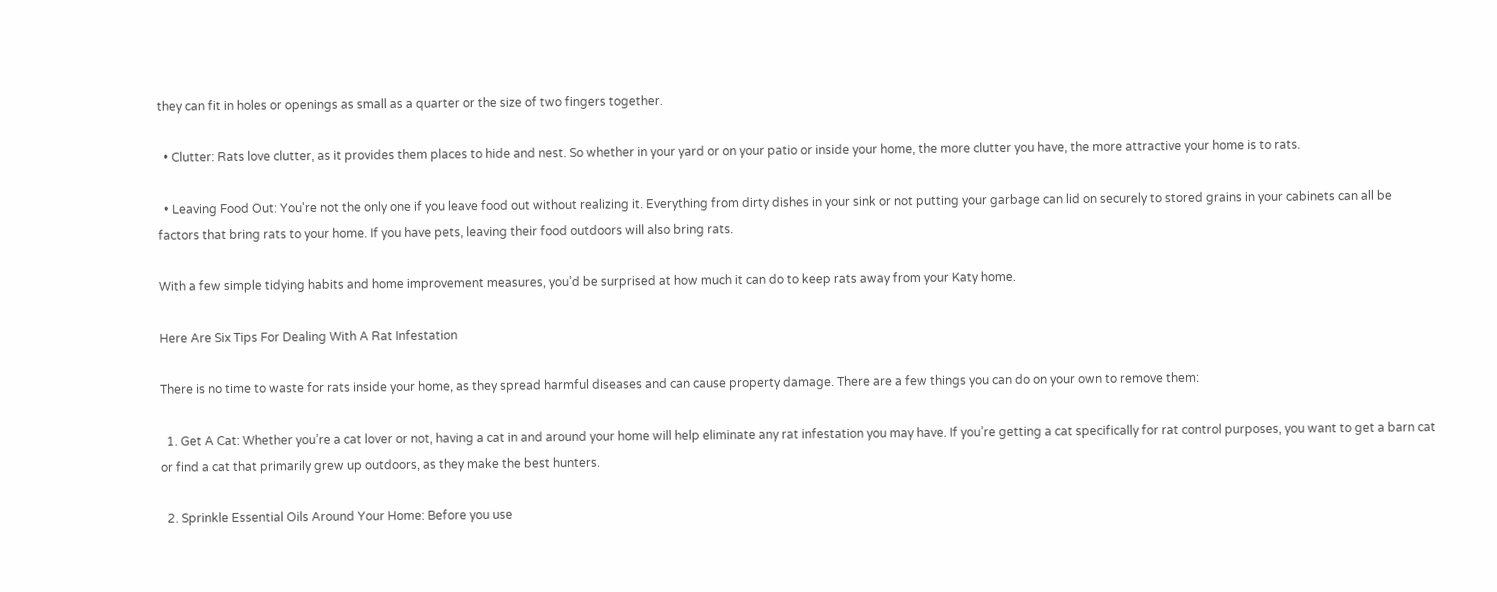they can fit in holes or openings as small as a quarter or the size of two fingers together.

  • Clutter: Rats love clutter, as it provides them places to hide and nest. So whether in your yard or on your patio or inside your home, the more clutter you have, the more attractive your home is to rats.

  • Leaving Food Out: You're not the only one if you leave food out without realizing it. Everything from dirty dishes in your sink or not putting your garbage can lid on securely to stored grains in your cabinets can all be factors that bring rats to your home. If you have pets, leaving their food outdoors will also bring rats.

With a few simple tidying habits and home improvement measures, you’d be surprised at how much it can do to keep rats away from your Katy home.

Here Are Six Tips For Dealing With A Rat Infestation

There is no time to waste for rats inside your home, as they spread harmful diseases and can cause property damage. There are a few things you can do on your own to remove them:

  1. Get A Cat: Whether you’re a cat lover or not, having a cat in and around your home will help eliminate any rat infestation you may have. If you’re getting a cat specifically for rat control purposes, you want to get a barn cat or find a cat that primarily grew up outdoors, as they make the best hunters.

  2. Sprinkle Essential Oils Around Your Home: Before you use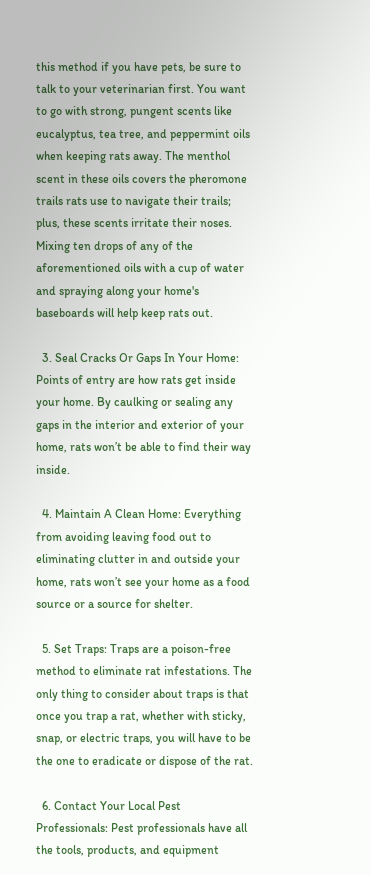this method if you have pets, be sure to talk to your veterinarian first. You want to go with strong, pungent scents like eucalyptus, tea tree, and peppermint oils when keeping rats away. The menthol scent in these oils covers the pheromone trails rats use to navigate their trails; plus, these scents irritate their noses. Mixing ten drops of any of the aforementioned oils with a cup of water and spraying along your home's baseboards will help keep rats out.

  3. Seal Cracks Or Gaps In Your Home: Points of entry are how rats get inside your home. By caulking or sealing any gaps in the interior and exterior of your home, rats won’t be able to find their way inside.

  4. Maintain A Clean Home: Everything from avoiding leaving food out to eliminating clutter in and outside your home, rats won’t see your home as a food source or a source for shelter.

  5. Set Traps: Traps are a poison-free method to eliminate rat infestations. The only thing to consider about traps is that once you trap a rat, whether with sticky, snap, or electric traps, you will have to be the one to eradicate or dispose of the rat.

  6. Contact Your Local Pest Professionals: Pest professionals have all the tools, products, and equipment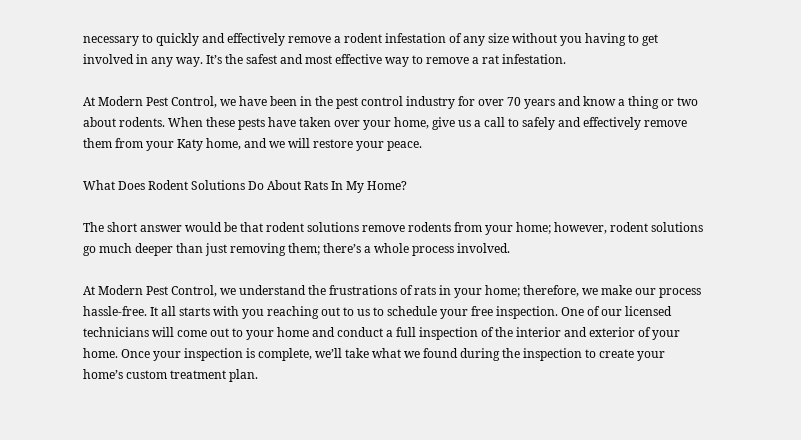necessary to quickly and effectively remove a rodent infestation of any size without you having to get involved in any way. It’s the safest and most effective way to remove a rat infestation.

At Modern Pest Control, we have been in the pest control industry for over 70 years and know a thing or two about rodents. When these pests have taken over your home, give us a call to safely and effectively remove them from your Katy home, and we will restore your peace.

What Does Rodent Solutions Do About Rats In My Home?

The short answer would be that rodent solutions remove rodents from your home; however, rodent solutions go much deeper than just removing them; there’s a whole process involved.

At Modern Pest Control, we understand the frustrations of rats in your home; therefore, we make our process hassle-free. It all starts with you reaching out to us to schedule your free inspection. One of our licensed technicians will come out to your home and conduct a full inspection of the interior and exterior of your home. Once your inspection is complete, we’ll take what we found during the inspection to create your home’s custom treatment plan.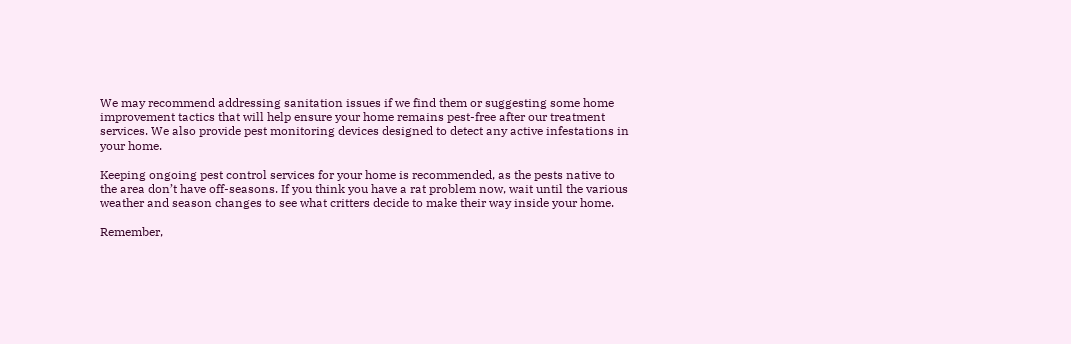We may recommend addressing sanitation issues if we find them or suggesting some home improvement tactics that will help ensure your home remains pest-free after our treatment services. We also provide pest monitoring devices designed to detect any active infestations in your home.

Keeping ongoing pest control services for your home is recommended, as the pests native to the area don’t have off-seasons. If you think you have a rat problem now, wait until the various weather and season changes to see what critters decide to make their way inside your home.

Remember,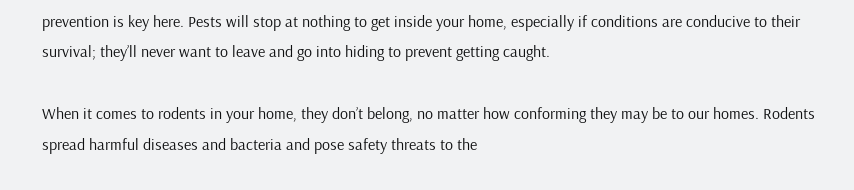prevention is key here. Pests will stop at nothing to get inside your home, especially if conditions are conducive to their survival; they’ll never want to leave and go into hiding to prevent getting caught.

When it comes to rodents in your home, they don’t belong, no matter how conforming they may be to our homes. Rodents spread harmful diseases and bacteria and pose safety threats to the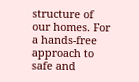structure of our homes. For a hands-free approach to safe and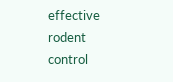effective rodent control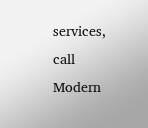services, call Modern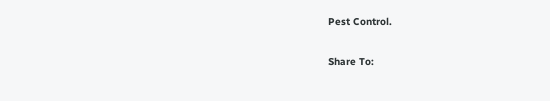Pest Control.

Share To: